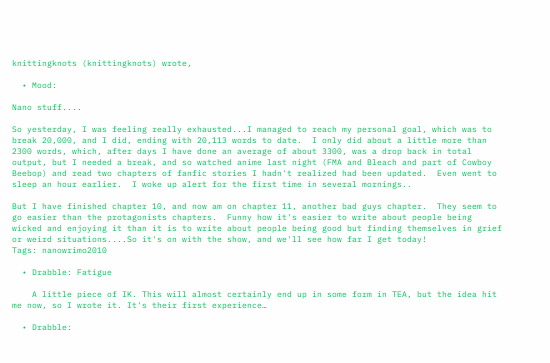knittingknots (knittingknots) wrote,

  • Mood:

Nano stuff....

So yesterday, I was feeling really exhausted...I managed to reach my personal goal, which was to break 20,000, and I did, ending with 20,113 words to date.  I only did about a little more than 2300 words, which, after days I have done an average of about 3300, was a drop back in total output, but I needed a break, and so watched anime last night (FMA and Bleach and part of Cowboy Beebop) and read two chapters of fanfic stories I hadn't realized had been updated.  Even went to sleep an hour earlier.  I woke up alert for the first time in several mornings..

But I have finished chapter 10, and now am on chapter 11, another bad guys chapter.  They seem to go easier than the protagonists chapters.  Funny how it's easier to write about people being wicked and enjoying it than it is to write about people being good but finding themselves in grief or weird situations....So it's on with the show, and we'll see how far I get today!
Tags: nanowrimo2010

  • Drabble: Fatigue

    A little piece of IK. This will almost certainly end up in some form in TEA, but the idea hit me now, so I wrote it. It's their first experience…

  • Drabble: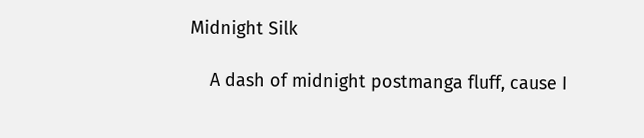Midnight Silk

    A dash of midnight postmanga fluff, cause I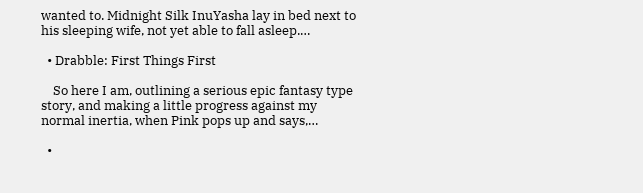wanted to. Midnight Silk InuYasha lay in bed next to his sleeping wife, not yet able to fall asleep.…

  • Drabble: First Things First

    So here I am, outlining a serious epic fantasy type story, and making a little progress against my normal inertia, when Pink pops up and says,…

  •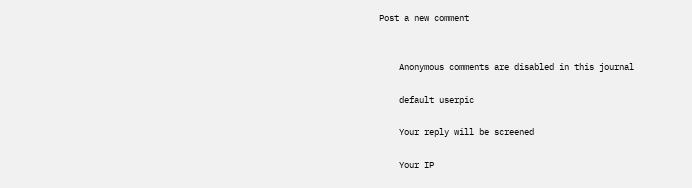Post a new comment


    Anonymous comments are disabled in this journal

    default userpic

    Your reply will be screened

    Your IP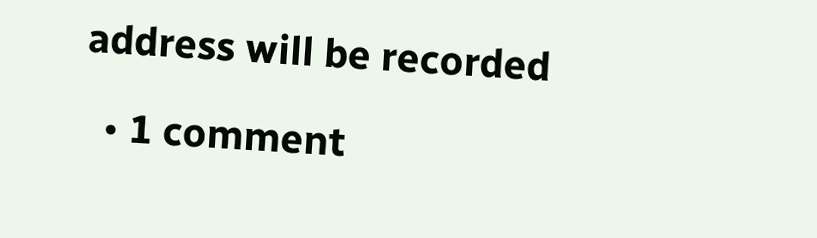address will be recorded

  • 1 comment